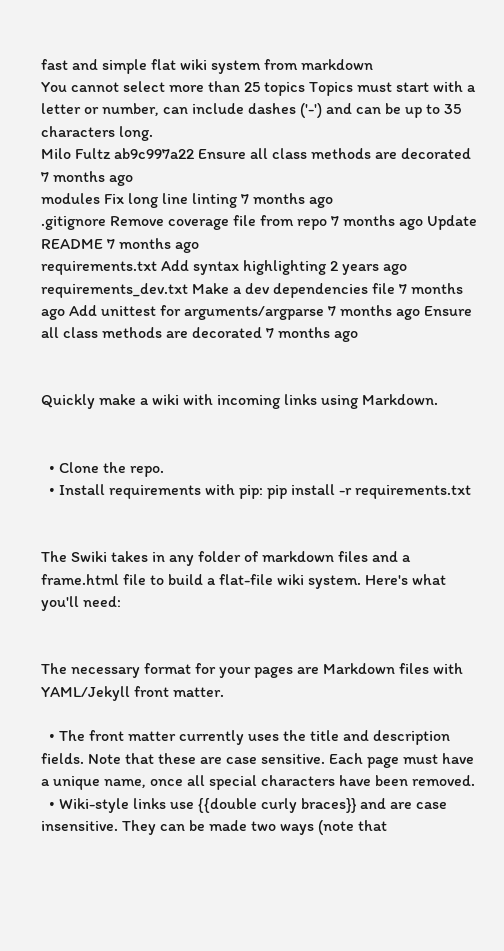fast and simple flat wiki system from markdown
You cannot select more than 25 topics Topics must start with a letter or number, can include dashes ('-') and can be up to 35 characters long.
Milo Fultz ab9c997a22 Ensure all class methods are decorated 7 months ago
modules Fix long line linting 7 months ago
.gitignore Remove coverage file from repo 7 months ago Update README 7 months ago
requirements.txt Add syntax highlighting 2 years ago
requirements_dev.txt Make a dev dependencies file 7 months ago Add unittest for arguments/argparse 7 months ago Ensure all class methods are decorated 7 months ago


Quickly make a wiki with incoming links using Markdown.


  • Clone the repo.
  • Install requirements with pip: pip install -r requirements.txt


The Swiki takes in any folder of markdown files and a frame.html file to build a flat-file wiki system. Here's what you'll need:


The necessary format for your pages are Markdown files with YAML/Jekyll front matter.

  • The front matter currently uses the title and description fields. Note that these are case sensitive. Each page must have a unique name, once all special characters have been removed.
  • Wiki-style links use {{double curly braces}} and are case insensitive. They can be made two ways (note that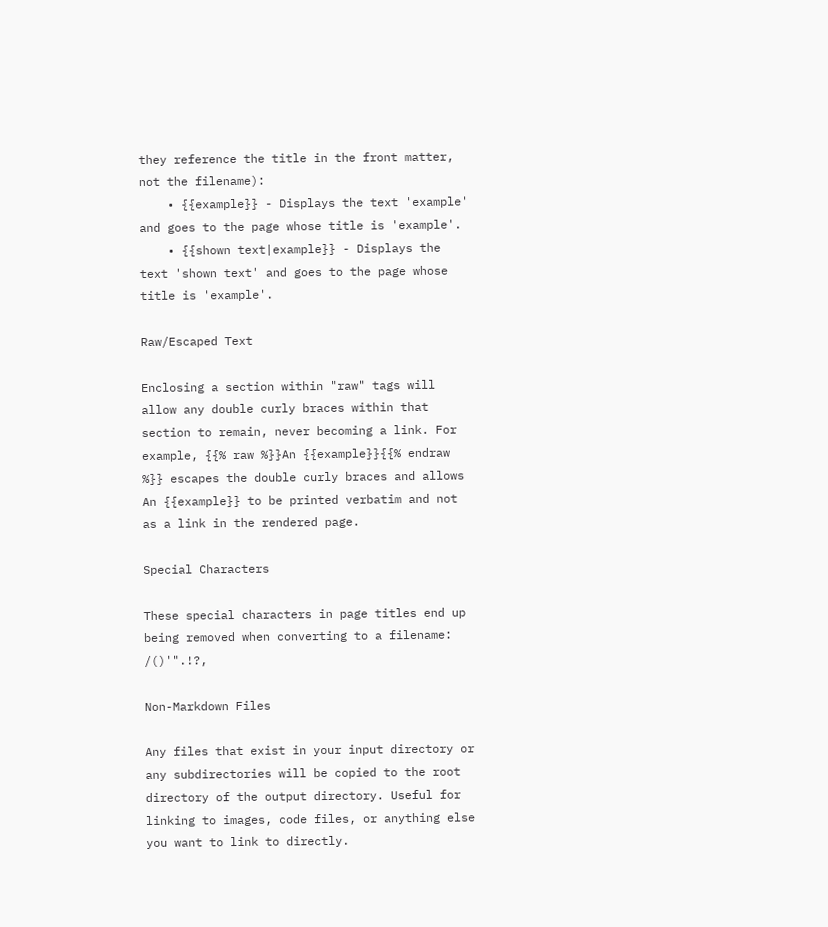they reference the title in the front matter, not the filename):
    • {{example}} - Displays the text 'example' and goes to the page whose title is 'example'.
    • {{shown text|example}} - Displays the text 'shown text' and goes to the page whose title is 'example'.

Raw/Escaped Text

Enclosing a section within "raw" tags will allow any double curly braces within that section to remain, never becoming a link. For example, {{% raw %}}An {{example}}{{% endraw %}} escapes the double curly braces and allows An {{example}} to be printed verbatim and not as a link in the rendered page.

Special Characters

These special characters in page titles end up being removed when converting to a filename: /()'".!?,

Non-Markdown Files

Any files that exist in your input directory or any subdirectories will be copied to the root directory of the output directory. Useful for linking to images, code files, or anything else you want to link to directly.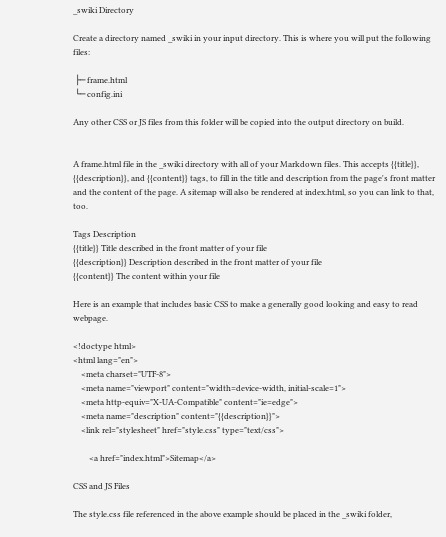_swiki Directory

Create a directory named _swiki in your input directory. This is where you will put the following files:

 ├─ frame.html
 └─ config.ini

Any other CSS or JS files from this folder will be copied into the output directory on build.


A frame.html file in the _swiki directory with all of your Markdown files. This accepts {{title}}, {{description}}, and {{content}} tags, to fill in the title and description from the page's front matter and the content of the page. A sitemap will also be rendered at index.html, so you can link to that, too.

Tags Description
{{title}} Title described in the front matter of your file
{{description}} Description described in the front matter of your file
{{content}} The content within your file

Here is an example that includes basic CSS to make a generally good looking and easy to read webpage.

<!doctype html>
<html lang="en">
    <meta charset="UTF-8">
    <meta name="viewport" content="width=device-width, initial-scale=1">
    <meta http-equiv="X-UA-Compatible" content="ie=edge">
    <meta name="description" content="{{description}}">
    <link rel="stylesheet" href="style.css" type="text/css">

        <a href="index.html">Sitemap</a>

CSS and JS Files

The style.css file referenced in the above example should be placed in the _swiki folder,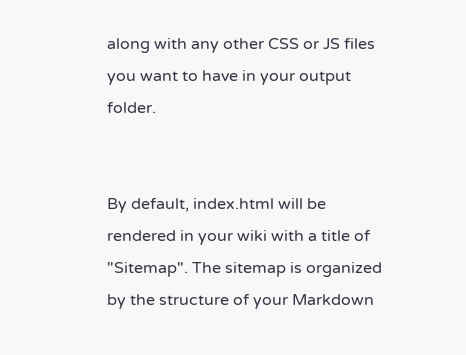along with any other CSS or JS files you want to have in your output folder.


By default, index.html will be rendered in your wiki with a title of "Sitemap". The sitemap is organized by the structure of your Markdown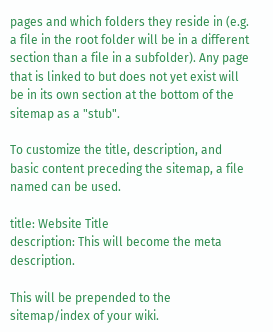pages and which folders they reside in (e.g. a file in the root folder will be in a different section than a file in a subfolder). Any page that is linked to but does not yet exist will be in its own section at the bottom of the sitemap as a "stub".

To customize the title, description, and basic content preceding the sitemap, a file named can be used.

title: Website Title
description: This will become the meta description.

This will be prepended to the sitemap/index of your wiki.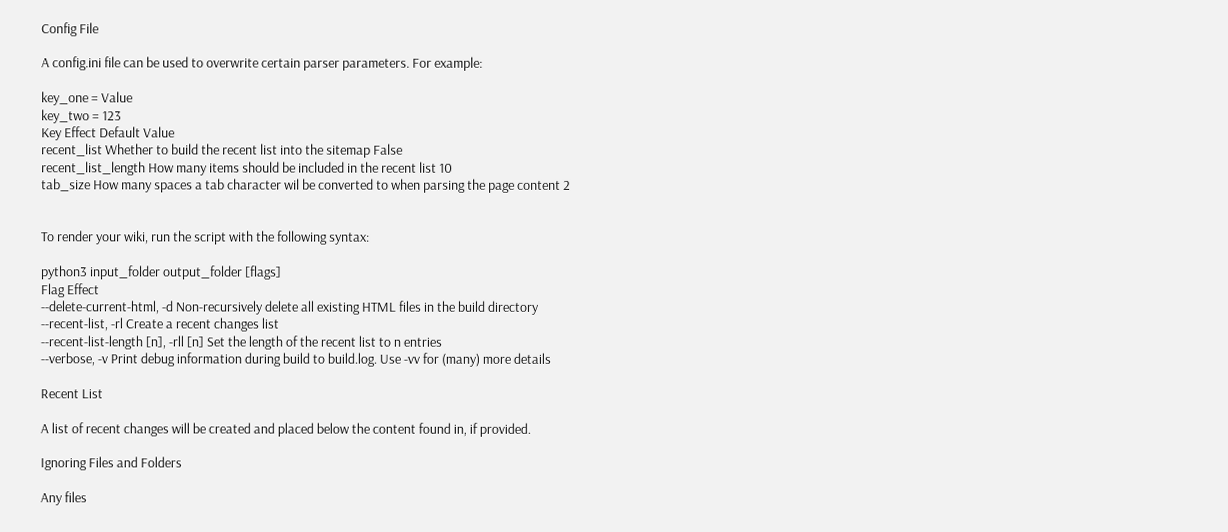Config File

A config.ini file can be used to overwrite certain parser parameters. For example:

key_one = Value
key_two = 123
Key Effect Default Value
recent_list Whether to build the recent list into the sitemap False
recent_list_length How many items should be included in the recent list 10
tab_size How many spaces a tab character wil be converted to when parsing the page content 2


To render your wiki, run the script with the following syntax:

python3 input_folder output_folder [flags]
Flag Effect
--delete-current-html, -d Non-recursively delete all existing HTML files in the build directory
--recent-list, -rl Create a recent changes list
--recent-list-length [n], -rll [n] Set the length of the recent list to n entries
--verbose, -v Print debug information during build to build.log. Use -vv for (many) more details

Recent List

A list of recent changes will be created and placed below the content found in, if provided.

Ignoring Files and Folders

Any files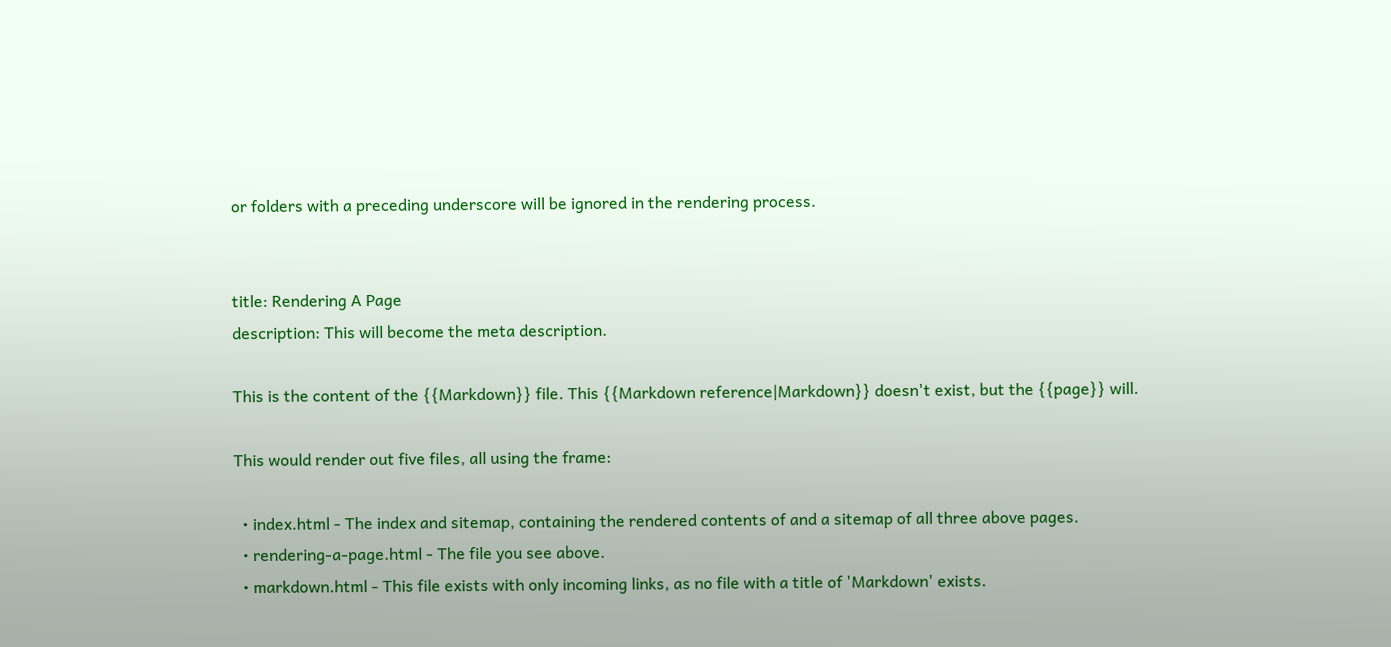or folders with a preceding underscore will be ignored in the rendering process.


title: Rendering A Page
description: This will become the meta description.

This is the content of the {{Markdown}} file. This {{Markdown reference|Markdown}} doesn't exist, but the {{page}} will.

This would render out five files, all using the frame:

  • index.html - The index and sitemap, containing the rendered contents of and a sitemap of all three above pages.
  • rendering-a-page.html - The file you see above.
  • markdown.html - This file exists with only incoming links, as no file with a title of 'Markdown' exists.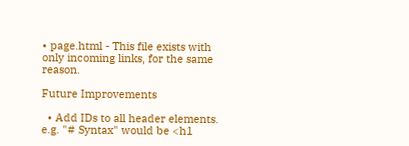• page.html - This file exists with only incoming links, for the same reason.

Future Improvements

  • Add IDs to all header elements. e.g. "# Syntax" would be <h1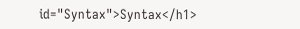id="Syntax">Syntax</h1>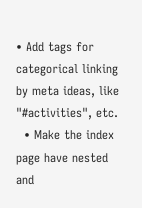• Add tags for categorical linking by meta ideas, like "#activities", etc.
  • Make the index page have nested and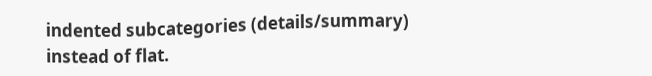indented subcategories (details/summary) instead of flat.